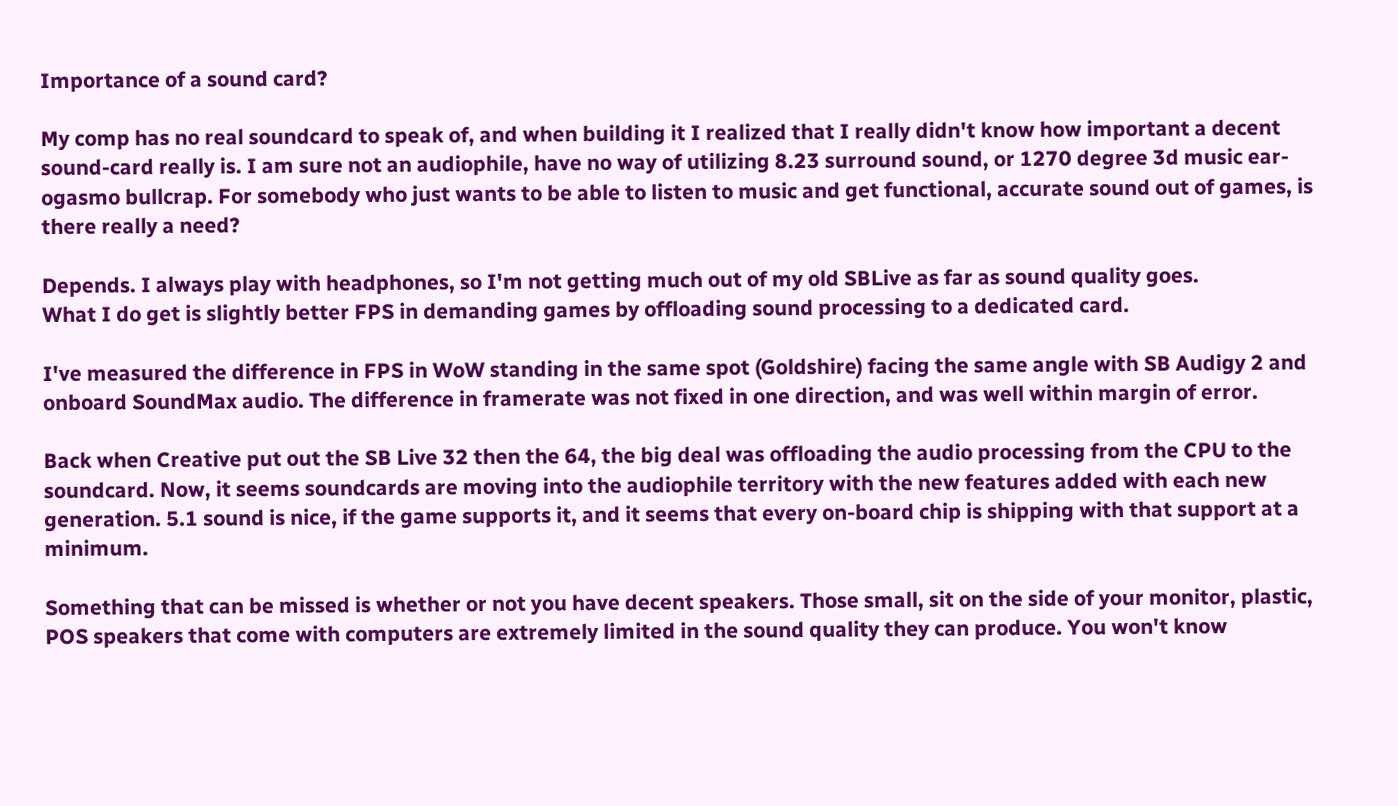Importance of a sound card?

My comp has no real soundcard to speak of, and when building it I realized that I really didn't know how important a decent sound-card really is. I am sure not an audiophile, have no way of utilizing 8.23 surround sound, or 1270 degree 3d music ear-ogasmo bullcrap. For somebody who just wants to be able to listen to music and get functional, accurate sound out of games, is there really a need?

Depends. I always play with headphones, so I'm not getting much out of my old SBLive as far as sound quality goes.
What I do get is slightly better FPS in demanding games by offloading sound processing to a dedicated card.

I've measured the difference in FPS in WoW standing in the same spot (Goldshire) facing the same angle with SB Audigy 2 and onboard SoundMax audio. The difference in framerate was not fixed in one direction, and was well within margin of error.

Back when Creative put out the SB Live 32 then the 64, the big deal was offloading the audio processing from the CPU to the soundcard. Now, it seems soundcards are moving into the audiophile territory with the new features added with each new generation. 5.1 sound is nice, if the game supports it, and it seems that every on-board chip is shipping with that support at a minimum.

Something that can be missed is whether or not you have decent speakers. Those small, sit on the side of your monitor, plastic, POS speakers that come with computers are extremely limited in the sound quality they can produce. You won't know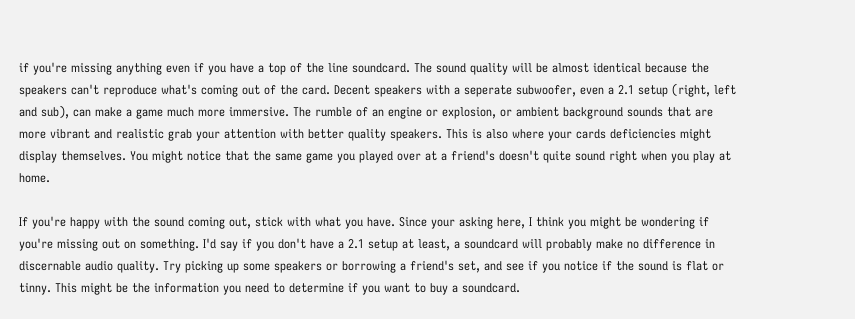if you're missing anything even if you have a top of the line soundcard. The sound quality will be almost identical because the speakers can't reproduce what's coming out of the card. Decent speakers with a seperate subwoofer, even a 2.1 setup (right, left and sub), can make a game much more immersive. The rumble of an engine or explosion, or ambient background sounds that are more vibrant and realistic grab your attention with better quality speakers. This is also where your cards deficiencies might display themselves. You might notice that the same game you played over at a friend's doesn't quite sound right when you play at home.

If you're happy with the sound coming out, stick with what you have. Since your asking here, I think you might be wondering if you're missing out on something. I'd say if you don't have a 2.1 setup at least, a soundcard will probably make no difference in discernable audio quality. Try picking up some speakers or borrowing a friend's set, and see if you notice if the sound is flat or tinny. This might be the information you need to determine if you want to buy a soundcard.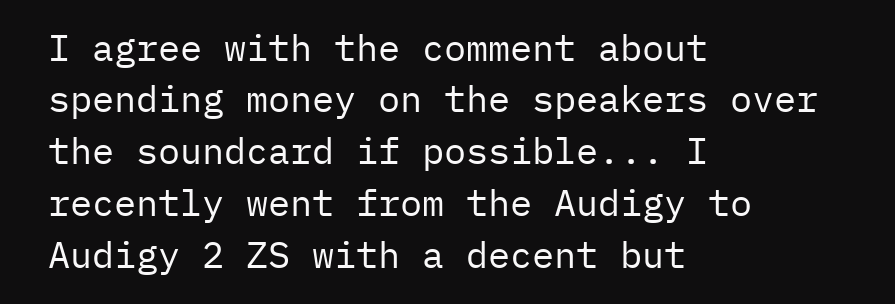I agree with the comment about spending money on the speakers over the soundcard if possible... I recently went from the Audigy to Audigy 2 ZS with a decent but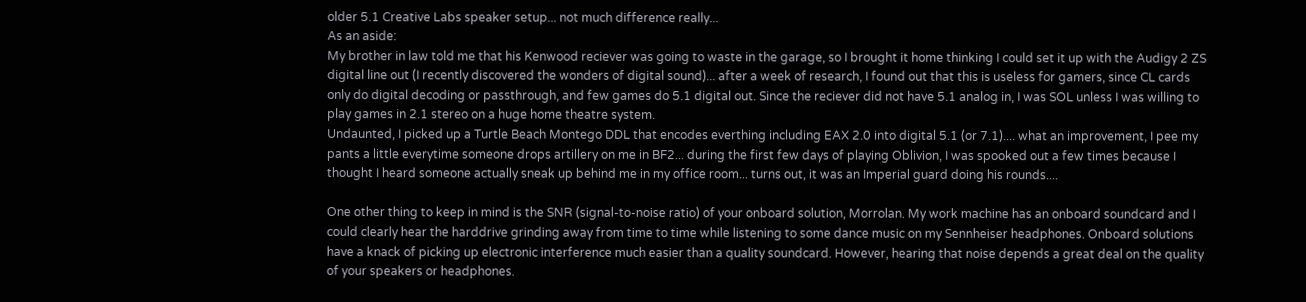older 5.1 Creative Labs speaker setup... not much difference really...
As an aside:
My brother in law told me that his Kenwood reciever was going to waste in the garage, so I brought it home thinking I could set it up with the Audigy 2 ZS digital line out (I recently discovered the wonders of digital sound)... after a week of research, I found out that this is useless for gamers, since CL cards only do digital decoding or passthrough, and few games do 5.1 digital out. Since the reciever did not have 5.1 analog in, I was SOL unless I was willing to play games in 2.1 stereo on a huge home theatre system.
Undaunted, I picked up a Turtle Beach Montego DDL that encodes everthing including EAX 2.0 into digital 5.1 (or 7.1).... what an improvement, I pee my pants a little everytime someone drops artillery on me in BF2... during the first few days of playing Oblivion, I was spooked out a few times because I thought I heard someone actually sneak up behind me in my office room... turns out, it was an Imperial guard doing his rounds....

One other thing to keep in mind is the SNR (signal-to-noise ratio) of your onboard solution, Morrolan. My work machine has an onboard soundcard and I could clearly hear the harddrive grinding away from time to time while listening to some dance music on my Sennheiser headphones. Onboard solutions have a knack of picking up electronic interference much easier than a quality soundcard. However, hearing that noise depends a great deal on the quality of your speakers or headphones.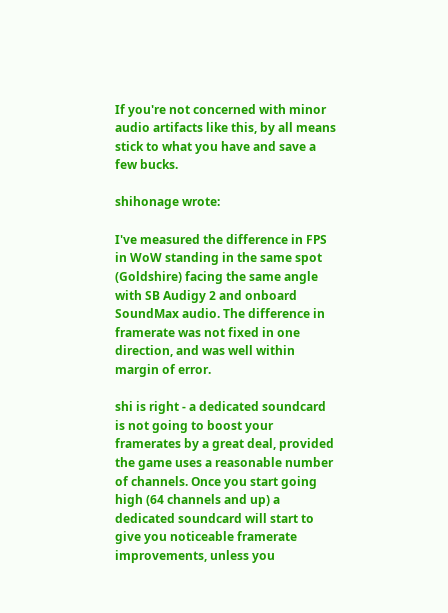If you're not concerned with minor audio artifacts like this, by all means stick to what you have and save a few bucks.

shihonage wrote:

I've measured the difference in FPS in WoW standing in the same spot (Goldshire) facing the same angle with SB Audigy 2 and onboard SoundMax audio. The difference in framerate was not fixed in one direction, and was well within margin of error.

shi is right - a dedicated soundcard is not going to boost your framerates by a great deal, provided the game uses a reasonable number of channels. Once you start going high (64 channels and up) a dedicated soundcard will start to give you noticeable framerate improvements, unless you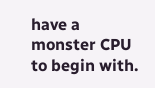have a monster CPU to begin with.